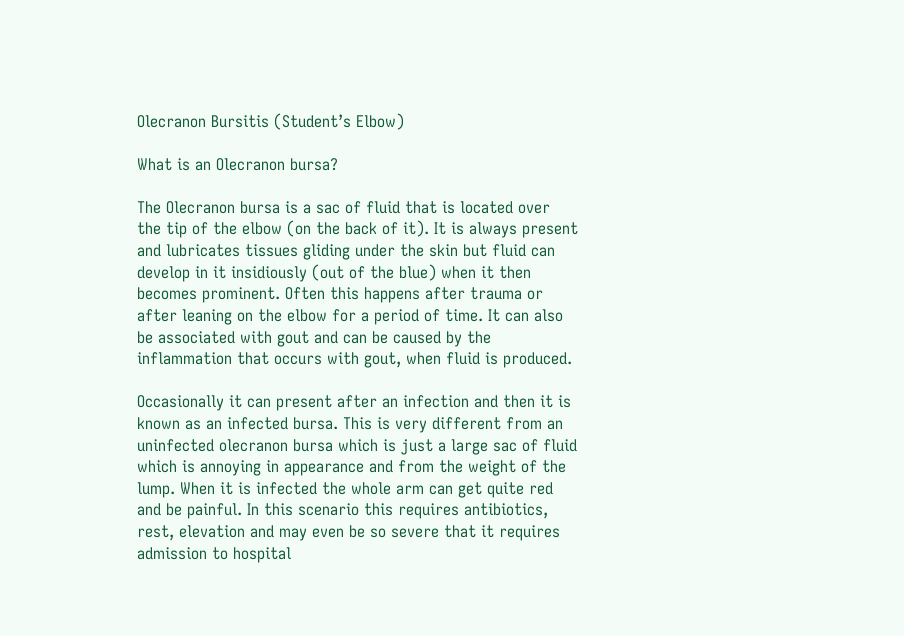Olecranon Bursitis (Student’s Elbow)

What is an Olecranon bursa?

The Olecranon bursa is a sac of fluid that is located over the tip of the elbow (on the back of it). It is always present and lubricates tissues gliding under the skin but fluid can develop in it insidiously (out of the blue) when it then becomes prominent. Often this happens after trauma or after leaning on the elbow for a period of time. It can also be associated with gout and can be caused by the inflammation that occurs with gout, when fluid is produced.

Occasionally it can present after an infection and then it is known as an infected bursa. This is very different from an uninfected olecranon bursa which is just a large sac of fluid which is annoying in appearance and from the weight of the lump. When it is infected the whole arm can get quite red and be painful. In this scenario this requires antibiotics, rest, elevation and may even be so severe that it requires admission to hospital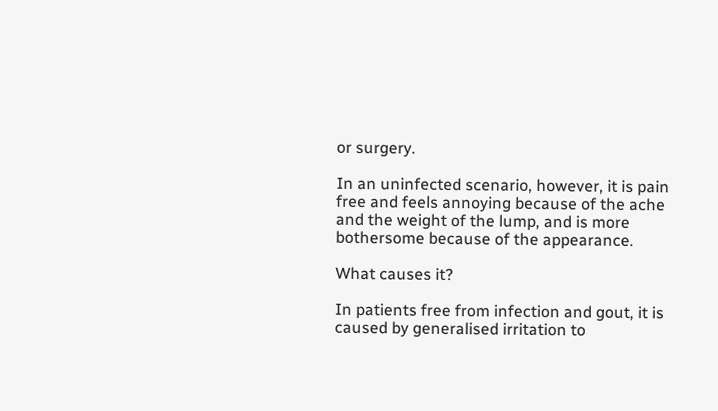or surgery.

In an uninfected scenario, however, it is pain free and feels annoying because of the ache and the weight of the lump, and is more bothersome because of the appearance.

What causes it?

In patients free from infection and gout, it is caused by generalised irritation to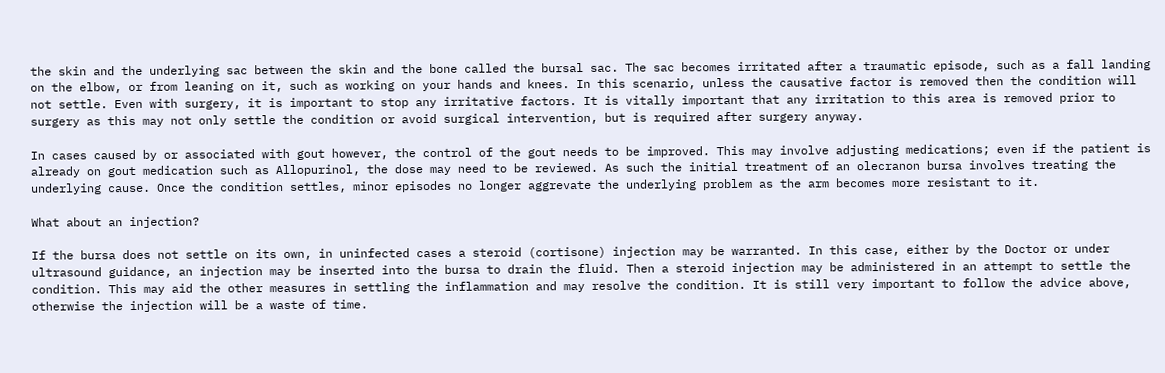the skin and the underlying sac between the skin and the bone called the bursal sac. The sac becomes irritated after a traumatic episode, such as a fall landing on the elbow, or from leaning on it, such as working on your hands and knees. In this scenario, unless the causative factor is removed then the condition will not settle. Even with surgery, it is important to stop any irritative factors. It is vitally important that any irritation to this area is removed prior to surgery as this may not only settle the condition or avoid surgical intervention, but is required after surgery anyway.

In cases caused by or associated with gout however, the control of the gout needs to be improved. This may involve adjusting medications; even if the patient is already on gout medication such as Allopurinol, the dose may need to be reviewed. As such the initial treatment of an olecranon bursa involves treating the underlying cause. Once the condition settles, minor episodes no longer aggrevate the underlying problem as the arm becomes more resistant to it.

What about an injection?

If the bursa does not settle on its own, in uninfected cases a steroid (cortisone) injection may be warranted. In this case, either by the Doctor or under ultrasound guidance, an injection may be inserted into the bursa to drain the fluid. Then a steroid injection may be administered in an attempt to settle the condition. This may aid the other measures in settling the inflammation and may resolve the condition. It is still very important to follow the advice above, otherwise the injection will be a waste of time.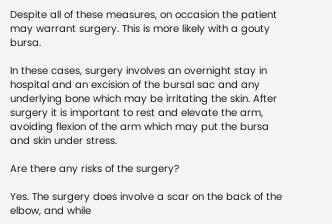Despite all of these measures, on occasion the patient may warrant surgery. This is more likely with a gouty bursa.

In these cases, surgery involves an overnight stay in hospital and an excision of the bursal sac and any underlying bone which may be irritating the skin. After surgery it is important to rest and elevate the arm, avoiding flexion of the arm which may put the bursa and skin under stress.

Are there any risks of the surgery?

Yes. The surgery does involve a scar on the back of the elbow, and while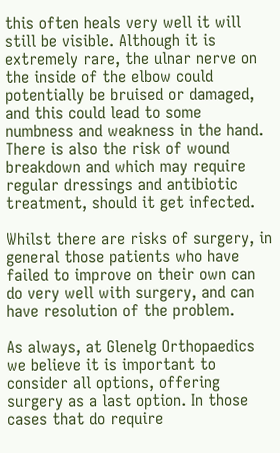this often heals very well it will still be visible. Although it is extremely rare, the ulnar nerve on the inside of the elbow could potentially be bruised or damaged, and this could lead to some numbness and weakness in the hand. There is also the risk of wound breakdown and which may require regular dressings and antibiotic treatment, should it get infected.

Whilst there are risks of surgery, in general those patients who have failed to improve on their own can do very well with surgery, and can have resolution of the problem.

As always, at Glenelg Orthopaedics we believe it is important to consider all options, offering surgery as a last option. In those cases that do require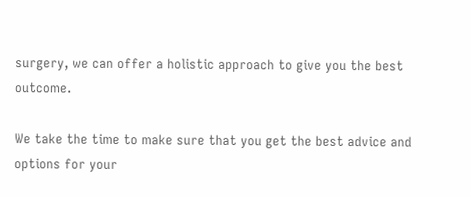surgery, we can offer a holistic approach to give you the best outcome.

We take the time to make sure that you get the best advice and options for your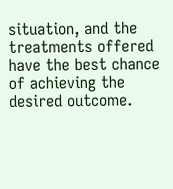situation, and the treatments offered have the best chance of achieving the desired outcome.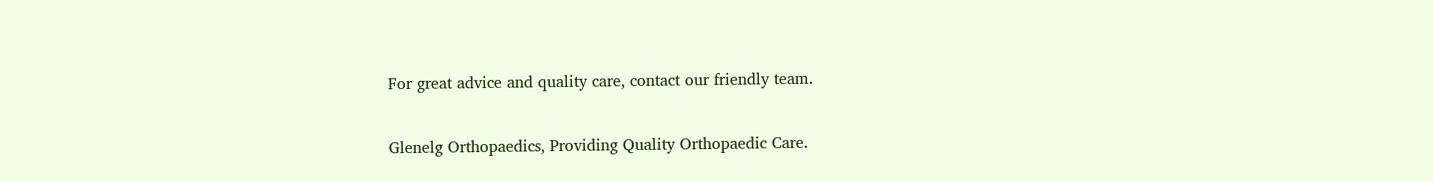For great advice and quality care, contact our friendly team.

Glenelg Orthopaedics, Providing Quality Orthopaedic Care.